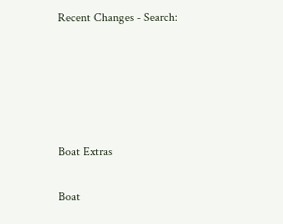Recent Changes - Search:





Boat Extras

Boat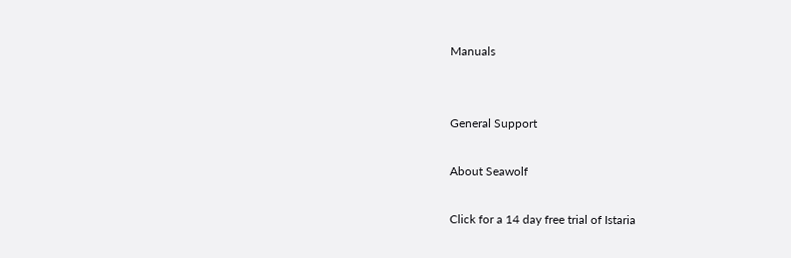Manuals


General Support

About Seawolf

Click for a 14 day free trial of Istaria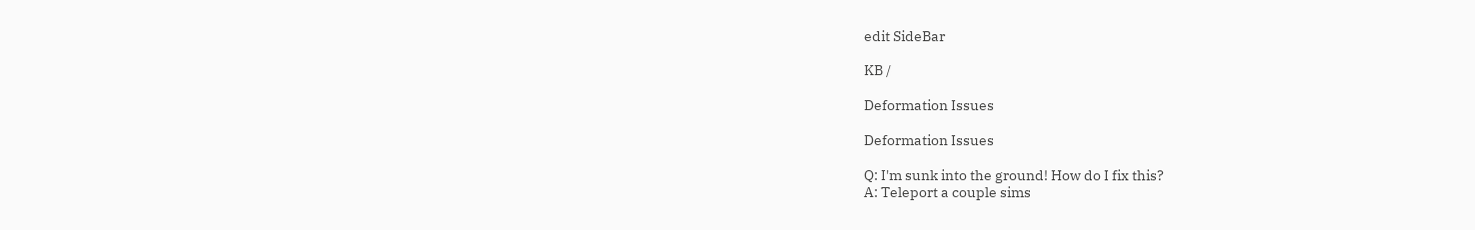edit SideBar

KB /

Deformation Issues

Deformation Issues

Q: I'm sunk into the ground! How do I fix this?
A: Teleport a couple sims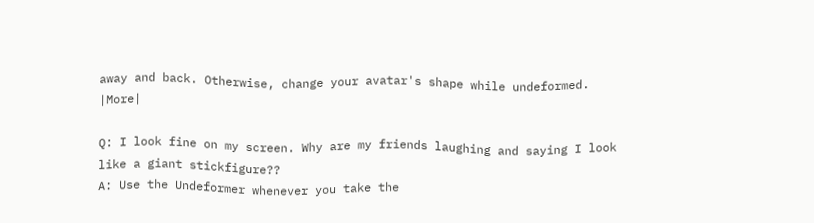away and back. Otherwise, change your avatar's shape while undeformed. |More|

Q: I look fine on my screen. Why are my friends laughing and saying I look like a giant stickfigure??
A: Use the Undeformer whenever you take the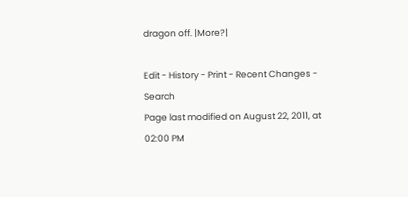dragon off. |More?|

Edit - History - Print - Recent Changes - Search
Page last modified on August 22, 2011, at 02:00 PM